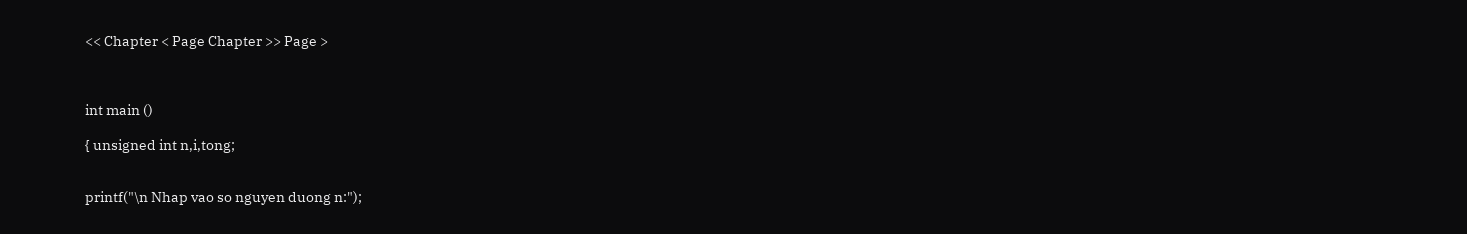<< Chapter < Page Chapter >> Page >



int main ()

{ unsigned int n,i,tong;


printf("\n Nhap vao so nguyen duong n:");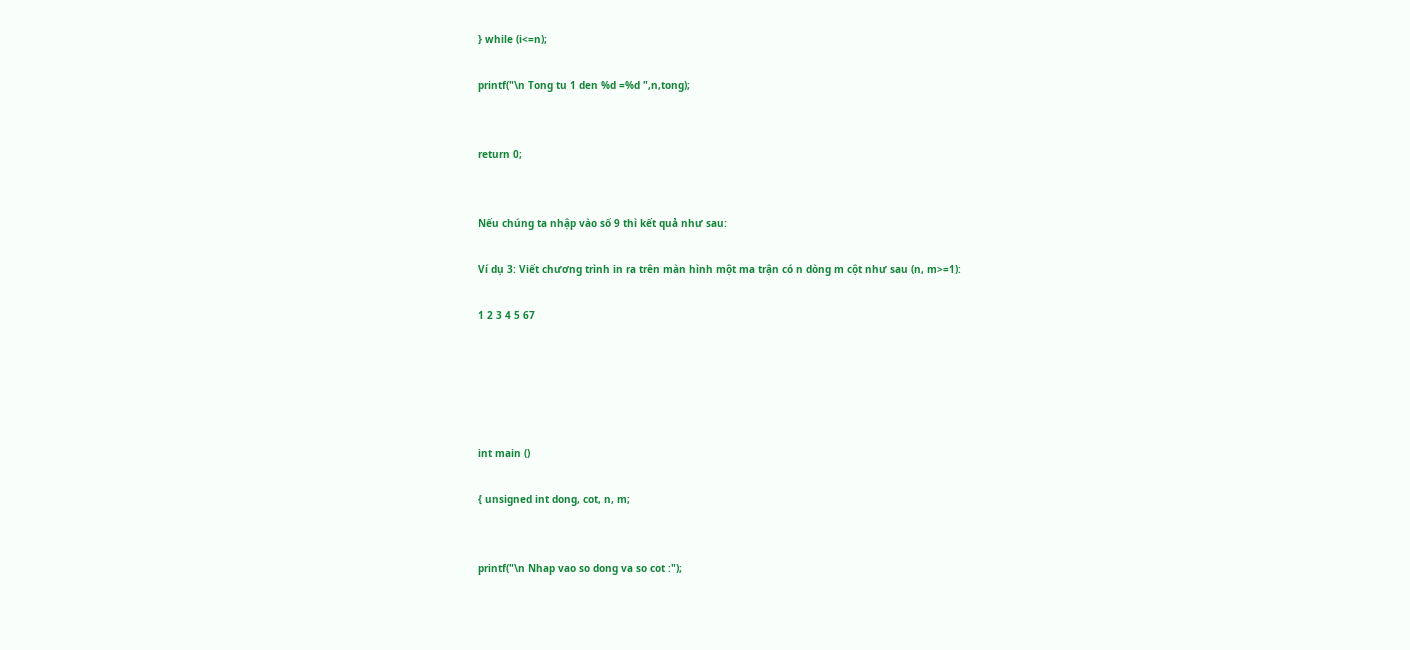} while (i<=n);

printf("\n Tong tu 1 den %d =%d ",n,tong);


return 0;


Nếu chúng ta nhập vào số 9 thì kết quả như sau:

Ví dụ 3: Viết chương trình in ra trên màn hình một ma trận có n dòng m cột như sau (n, m>=1):

1 2 3 4 5 67





int main ()

{ unsigned int dong, cot, n, m;


printf("\n Nhap vao so dong va so cot :");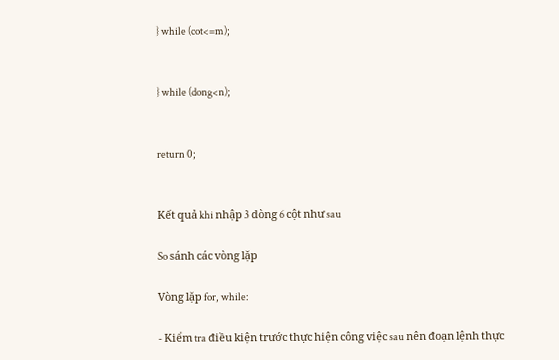} while (cot<=m);


} while (dong<n);


return 0;


Kết quả khi nhập 3 dòng 6 cột như sau

So sánh các vòng lặp

Vòng lặp for, while:

- Kiểm tra điều kiện trước thực hiện công việc sau nên đoạn lệnh thực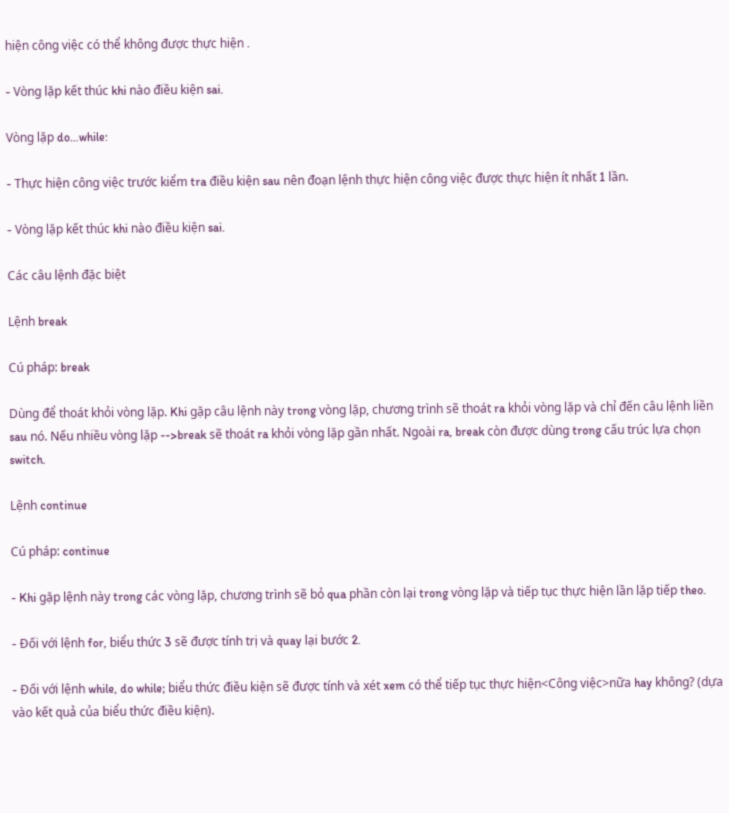hiện công việc có thể không được thực hiện .

- Vòng lặp kết thúc khi nào điều kiện sai.

Vòng lặp do…while:

- Thực hiện công việc trước kiểm tra điều kiện sau nên đoạn lệnh thực hiện công việc được thực hiện ít nhất 1 lần.

- Vòng lặp kết thúc khi nào điều kiện sai.

Các câu lệnh đặc biệt

Lệnh break

Cú pháp: break

Dùng để thoát khỏi vòng lặp. Khi gặp câu lệnh này trong vòng lặp, chương trình sẽ thoát ra khỏi vòng lặp và chỉ đến câu lệnh liền sau nó. Nếu nhiều vòng lặp -->break sẽ thoát ra khỏi vòng lặp gần nhất. Ngoài ra, break còn được dùng trong cấu trúc lựa chọn switch.

Lệnh continue

Cú pháp: continue

- Khi gặp lệnh này trong các vòng lặp, chương trình sẽ bỏ qua phần còn lại trong vòng lặp và tiếp tục thực hiện lần lặp tiếp theo.

- Ðối với lệnh for, biểu thức 3 sẽ được tính trị và quay lại bước 2.

- Ðối với lệnh while, do while; biểu thức điều kiện sẽ được tính và xét xem có thể tiếp tục thực hiện<Công việc>nữa hay không? (dựa vào kết quả của biểu thức điều kiện).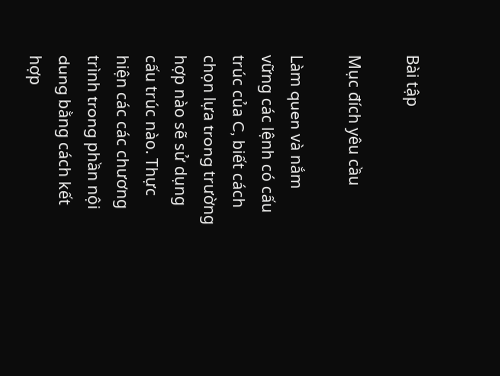Bài tập

Mục đích yêu cầu

Làm quen và nắm vững các lệnh có cấu trúc của C, biết cách chọn lựa trong trường hợp nào sẽ sử dụng cấu trúc nào. Thực hiện các các chương trình trong phần nội dung bằng cách kết hợp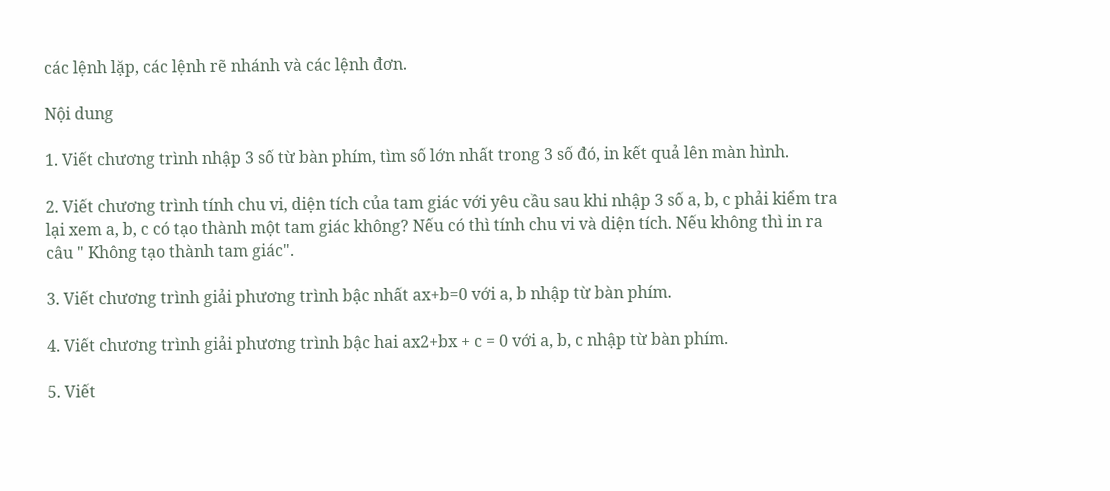các lệnh lặp, các lệnh rẽ nhánh và các lệnh đơn.

Nội dung

1. Viết chương trình nhập 3 số từ bàn phím, tìm số lớn nhất trong 3 số đó, in kết quả lên màn hình.

2. Viết chương trình tính chu vi, diện tích của tam giác với yêu cầu sau khi nhập 3 số a, b, c phải kiểm tra lại xem a, b, c có tạo thành một tam giác không? Nếu có thì tính chu vi và diện tích. Nếu không thì in ra câu " Không tạo thành tam giác".

3. Viết chương trình giải phương trình bậc nhất ax+b=0 với a, b nhập từ bàn phím.

4. Viết chương trình giải phương trình bậc hai ax2+bx + c = 0 với a, b, c nhập từ bàn phím.

5. Viết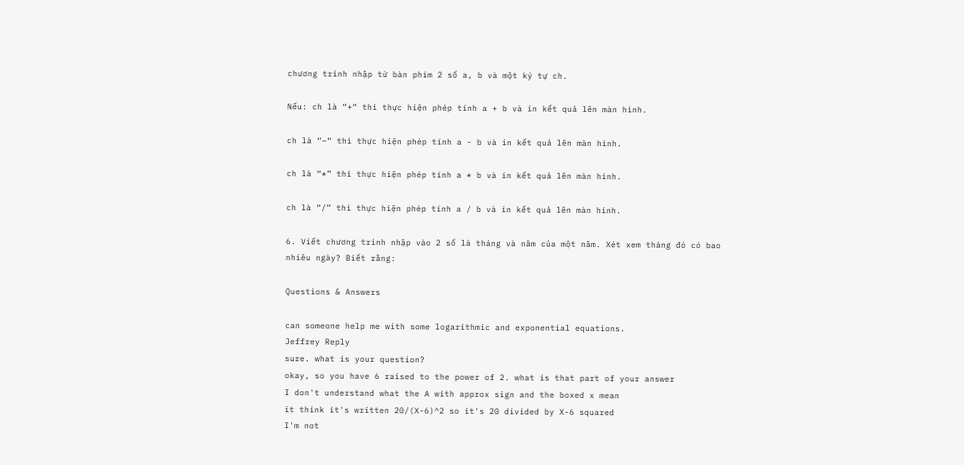chương trình nhập từ bàn phím 2 số a, b và một ký tự ch.

Nếu: ch là “+“ thì thực hiện phép tính a + b và in kết quả lên màn hình.

ch là “–“ thì thực hiện phép tính a - b và in kết quả lên màn hình.

ch là “*” thì thực hiện phép tính a * b và in kết quả lên màn hình.

ch là “/” thì thực hiện phép tính a / b và in kết quả lên màn hình.

6. Viết chương trình nhập vào 2 số là tháng và năm của một năm. Xét xem tháng đó có bao nhiêu ngày? Biết rằng:

Questions & Answers

can someone help me with some logarithmic and exponential equations.
Jeffrey Reply
sure. what is your question?
okay, so you have 6 raised to the power of 2. what is that part of your answer
I don't understand what the A with approx sign and the boxed x mean
it think it's written 20/(X-6)^2 so it's 20 divided by X-6 squared
I'm not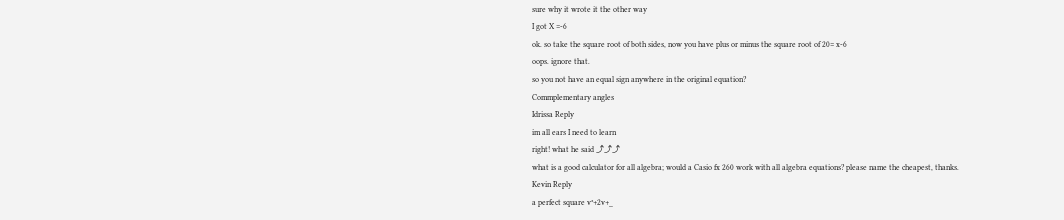sure why it wrote it the other way
I got X =-6
ok. so take the square root of both sides, now you have plus or minus the square root of 20= x-6
oops. ignore that.
so you not have an equal sign anywhere in the original equation?
Commplementary angles
Idrissa Reply
im all ears I need to learn
right! what he said ⤴⤴⤴
what is a good calculator for all algebra; would a Casio fx 260 work with all algebra equations? please name the cheapest, thanks.
Kevin Reply
a perfect square v²+2v+_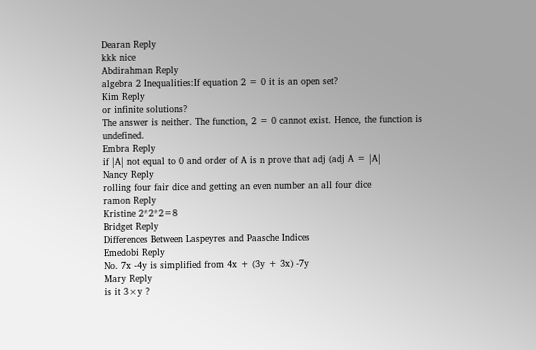Dearan Reply
kkk nice
Abdirahman Reply
algebra 2 Inequalities:If equation 2 = 0 it is an open set?
Kim Reply
or infinite solutions?
The answer is neither. The function, 2 = 0 cannot exist. Hence, the function is undefined.
Embra Reply
if |A| not equal to 0 and order of A is n prove that adj (adj A = |A|
Nancy Reply
rolling four fair dice and getting an even number an all four dice
ramon Reply
Kristine 2*2*2=8
Bridget Reply
Differences Between Laspeyres and Paasche Indices
Emedobi Reply
No. 7x -4y is simplified from 4x + (3y + 3x) -7y
Mary Reply
is it 3×y ?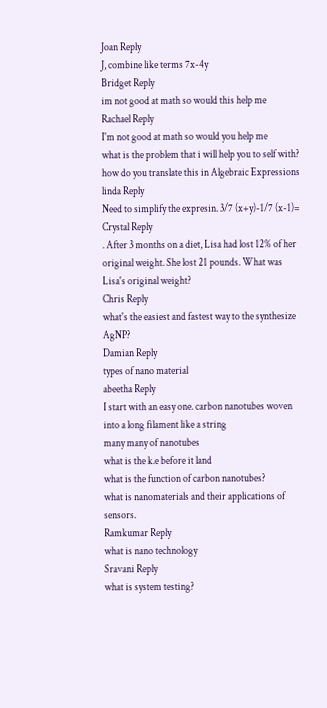Joan Reply
J, combine like terms 7x-4y
Bridget Reply
im not good at math so would this help me
Rachael Reply
I'm not good at math so would you help me
what is the problem that i will help you to self with?
how do you translate this in Algebraic Expressions
linda Reply
Need to simplify the expresin. 3/7 (x+y)-1/7 (x-1)=
Crystal Reply
. After 3 months on a diet, Lisa had lost 12% of her original weight. She lost 21 pounds. What was Lisa's original weight?
Chris Reply
what's the easiest and fastest way to the synthesize AgNP?
Damian Reply
types of nano material
abeetha Reply
I start with an easy one. carbon nanotubes woven into a long filament like a string
many many of nanotubes
what is the k.e before it land
what is the function of carbon nanotubes?
what is nanomaterials and their applications of sensors.
Ramkumar Reply
what is nano technology
Sravani Reply
what is system testing?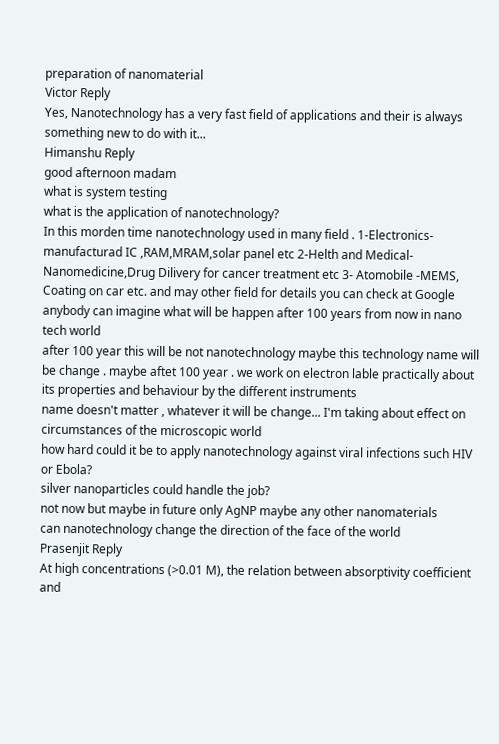preparation of nanomaterial
Victor Reply
Yes, Nanotechnology has a very fast field of applications and their is always something new to do with it...
Himanshu Reply
good afternoon madam
what is system testing
what is the application of nanotechnology?
In this morden time nanotechnology used in many field . 1-Electronics-manufacturad IC ,RAM,MRAM,solar panel etc 2-Helth and Medical-Nanomedicine,Drug Dilivery for cancer treatment etc 3- Atomobile -MEMS, Coating on car etc. and may other field for details you can check at Google
anybody can imagine what will be happen after 100 years from now in nano tech world
after 100 year this will be not nanotechnology maybe this technology name will be change . maybe aftet 100 year . we work on electron lable practically about its properties and behaviour by the different instruments
name doesn't matter , whatever it will be change... I'm taking about effect on circumstances of the microscopic world
how hard could it be to apply nanotechnology against viral infections such HIV or Ebola?
silver nanoparticles could handle the job?
not now but maybe in future only AgNP maybe any other nanomaterials
can nanotechnology change the direction of the face of the world
Prasenjit Reply
At high concentrations (>0.01 M), the relation between absorptivity coefficient and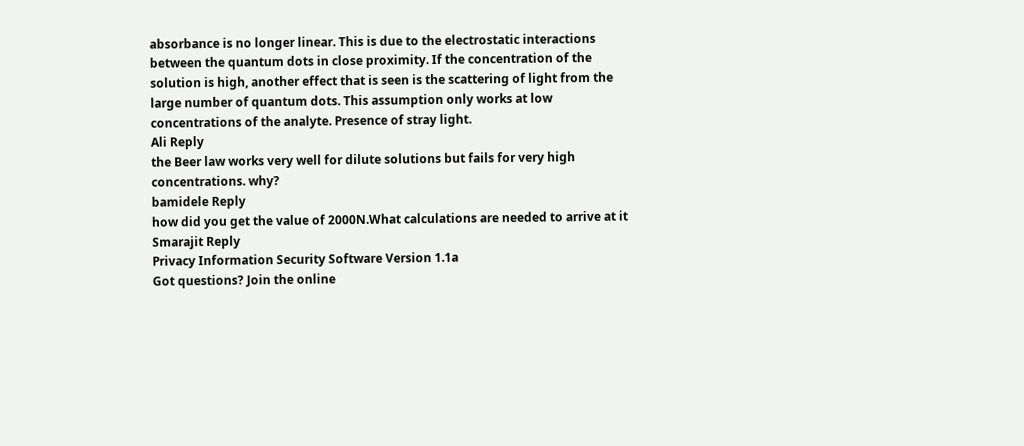absorbance is no longer linear. This is due to the electrostatic interactions between the quantum dots in close proximity. If the concentration of the solution is high, another effect that is seen is the scattering of light from the large number of quantum dots. This assumption only works at low concentrations of the analyte. Presence of stray light.
Ali Reply
the Beer law works very well for dilute solutions but fails for very high concentrations. why?
bamidele Reply
how did you get the value of 2000N.What calculations are needed to arrive at it
Smarajit Reply
Privacy Information Security Software Version 1.1a
Got questions? Join the online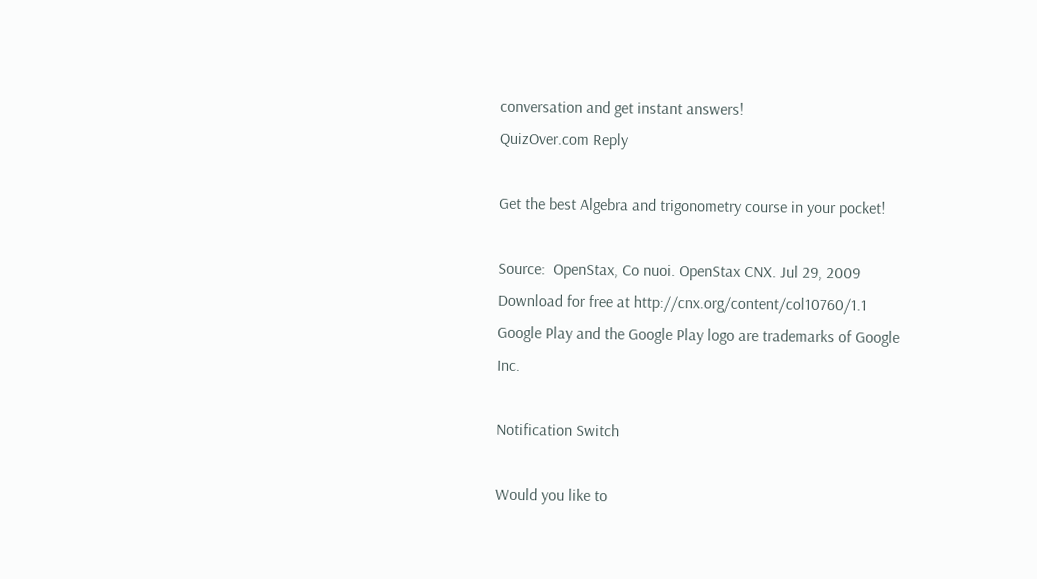conversation and get instant answers!
QuizOver.com Reply

Get the best Algebra and trigonometry course in your pocket!

Source:  OpenStax, Co nuoi. OpenStax CNX. Jul 29, 2009 Download for free at http://cnx.org/content/col10760/1.1
Google Play and the Google Play logo are trademarks of Google Inc.

Notification Switch

Would you like to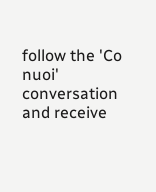follow the 'Co nuoi' conversation and receive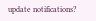update notifications?